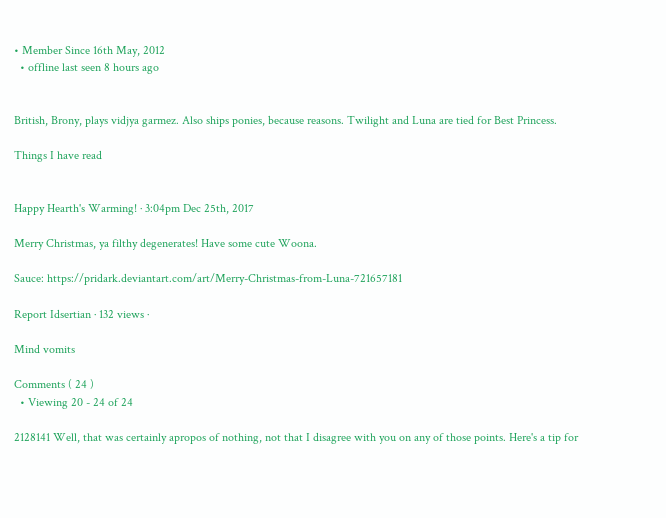• Member Since 16th May, 2012
  • offline last seen 8 hours ago


British, Brony, plays vidjya garmez. Also ships ponies, because reasons. Twilight and Luna are tied for Best Princess.

Things I have read


Happy Hearth's Warming! · 3:04pm Dec 25th, 2017

Merry Christmas, ya filthy degenerates! Have some cute Woona.

Sauce: https://pridark.deviantart.com/art/Merry-Christmas-from-Luna-721657181

Report Idsertian · 132 views ·

Mind vomits

Comments ( 24 )
  • Viewing 20 - 24 of 24

2128141 Well, that was certainly apropos of nothing, not that I disagree with you on any of those points. Here's a tip for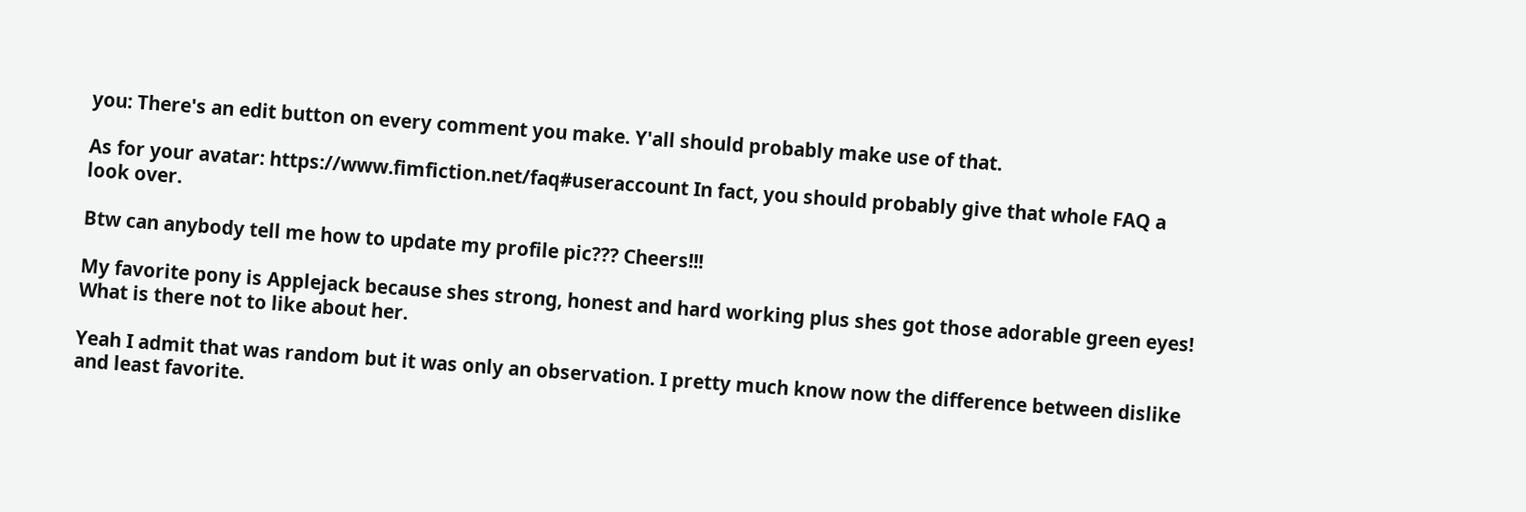you: There's an edit button on every comment you make. Y'all should probably make use of that.

As for your avatar: https://www.fimfiction.net/faq#useraccount In fact, you should probably give that whole FAQ a look over.

Btw can anybody tell me how to update my profile pic??? Cheers!!!

My favorite pony is Applejack because shes strong, honest and hard working plus shes got those adorable green eyes! What is there not to like about her.

Yeah I admit that was random but it was only an observation. I pretty much know now the difference between dislike and least favorite.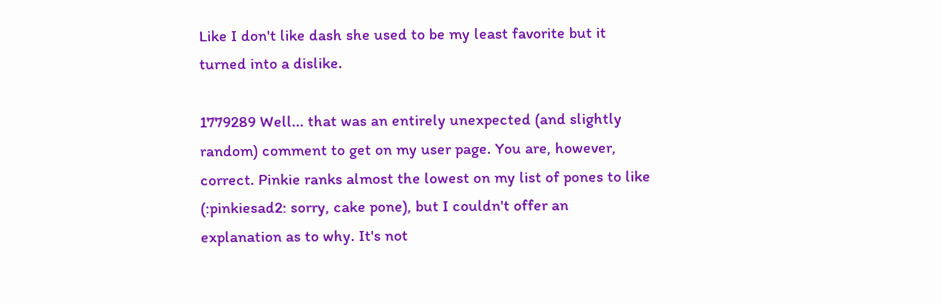Like I don't like dash she used to be my least favorite but it turned into a dislike.

1779289 Well... that was an entirely unexpected (and slightly random) comment to get on my user page. You are, however, correct. Pinkie ranks almost the lowest on my list of pones to like (:pinkiesad2: sorry, cake pone), but I couldn't offer an explanation as to why. It's not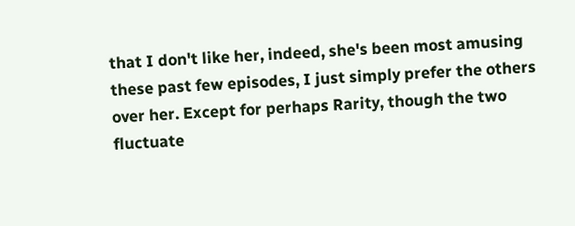that I don't like her, indeed, she's been most amusing these past few episodes, I just simply prefer the others over her. Except for perhaps Rarity, though the two fluctuate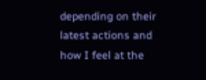depending on their latest actions and how I feel at the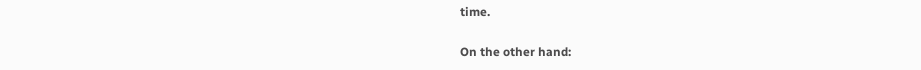time.

On the other hand: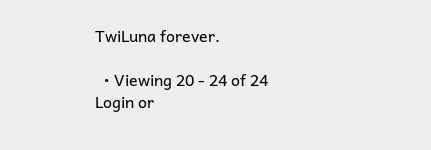TwiLuna forever.

  • Viewing 20 - 24 of 24
Login or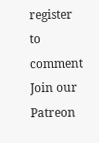register to comment
Join our Patreon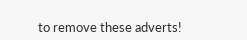to remove these adverts!